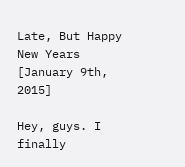Late, But Happy New Years [January 9th, 2015]

Hey, guys. I finally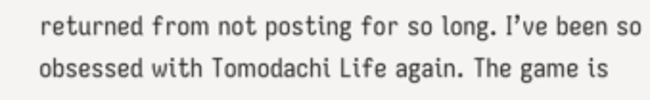returned from not posting for so long. I’ve been so obsessed with Tomodachi Life again. The game is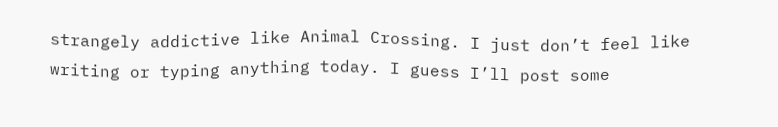strangely addictive like Animal Crossing. I just don’t feel like writing or typing anything today. I guess I’ll post some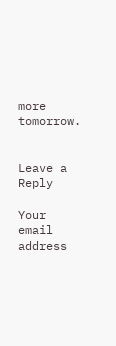more tomorrow.


Leave a Reply

Your email address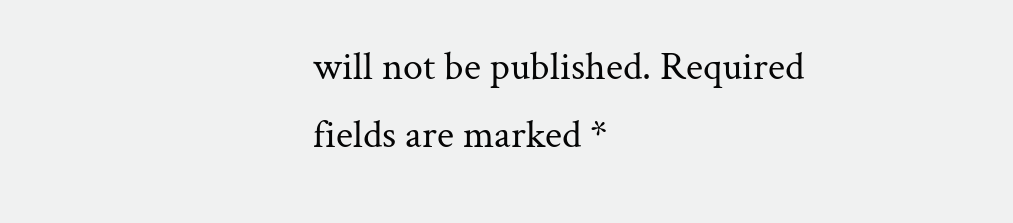will not be published. Required fields are marked *